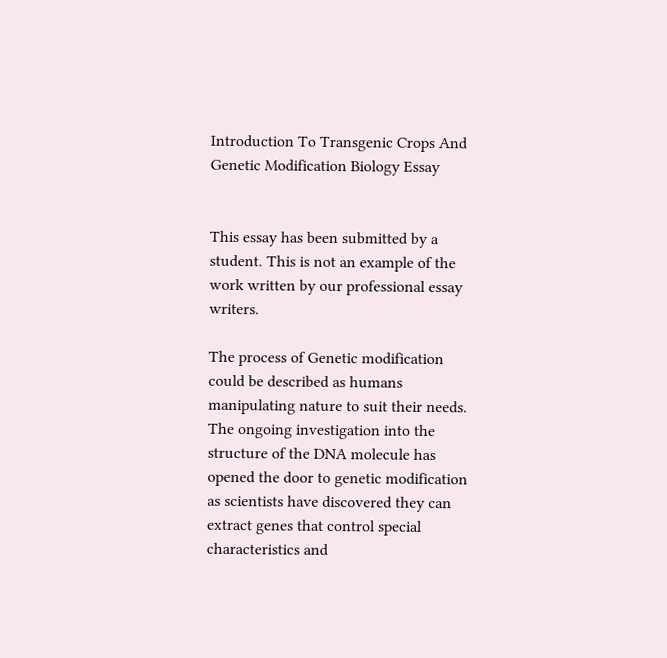Introduction To Transgenic Crops And Genetic Modification Biology Essay


This essay has been submitted by a student. This is not an example of the work written by our professional essay writers.

The process of Genetic modification could be described as humans manipulating nature to suit their needs. The ongoing investigation into the structure of the DNA molecule has opened the door to genetic modification as scientists have discovered they can extract genes that control special characteristics and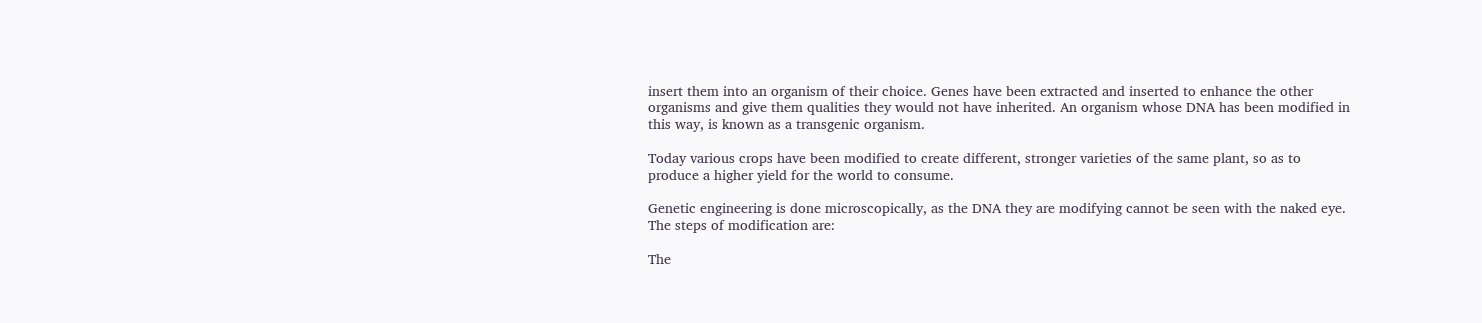insert them into an organism of their choice. Genes have been extracted and inserted to enhance the other organisms and give them qualities they would not have inherited. An organism whose DNA has been modified in this way, is known as a transgenic organism.

Today various crops have been modified to create different, stronger varieties of the same plant, so as to produce a higher yield for the world to consume.

Genetic engineering is done microscopically, as the DNA they are modifying cannot be seen with the naked eye. The steps of modification are:

The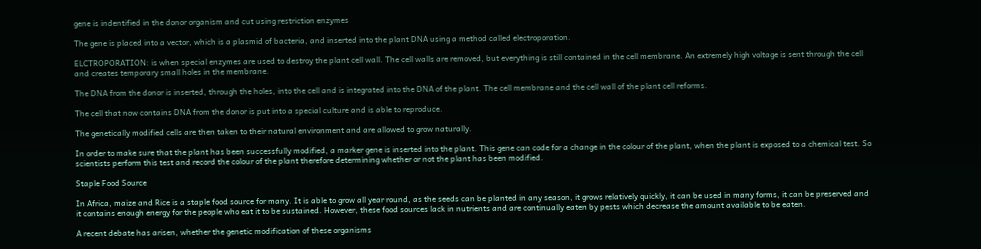gene is indentified in the donor organism and cut using restriction enzymes

The gene is placed into a vector, which is a plasmid of bacteria, and inserted into the plant DNA using a method called electroporation.

ELCTROPORATION: is when special enzymes are used to destroy the plant cell wall. The cell walls are removed, but everything is still contained in the cell membrane. An extremely high voltage is sent through the cell and creates temporary small holes in the membrane.

The DNA from the donor is inserted, through the holes, into the cell and is integrated into the DNA of the plant. The cell membrane and the cell wall of the plant cell reforms.

The cell that now contains DNA from the donor is put into a special culture and is able to reproduce.

The genetically modified cells are then taken to their natural environment and are allowed to grow naturally.

In order to make sure that the plant has been successfully modified, a marker gene is inserted into the plant. This gene can code for a change in the colour of the plant, when the plant is exposed to a chemical test. So scientists perform this test and record the colour of the plant therefore determining whether or not the plant has been modified.

Staple Food Source

In Africa, maize and Rice is a staple food source for many. It is able to grow all year round, as the seeds can be planted in any season, it grows relatively quickly, it can be used in many forms, it can be preserved and it contains enough energy for the people who eat it to be sustained. However, these food sources lack in nutrients and are continually eaten by pests which decrease the amount available to be eaten.

A recent debate has arisen, whether the genetic modification of these organisms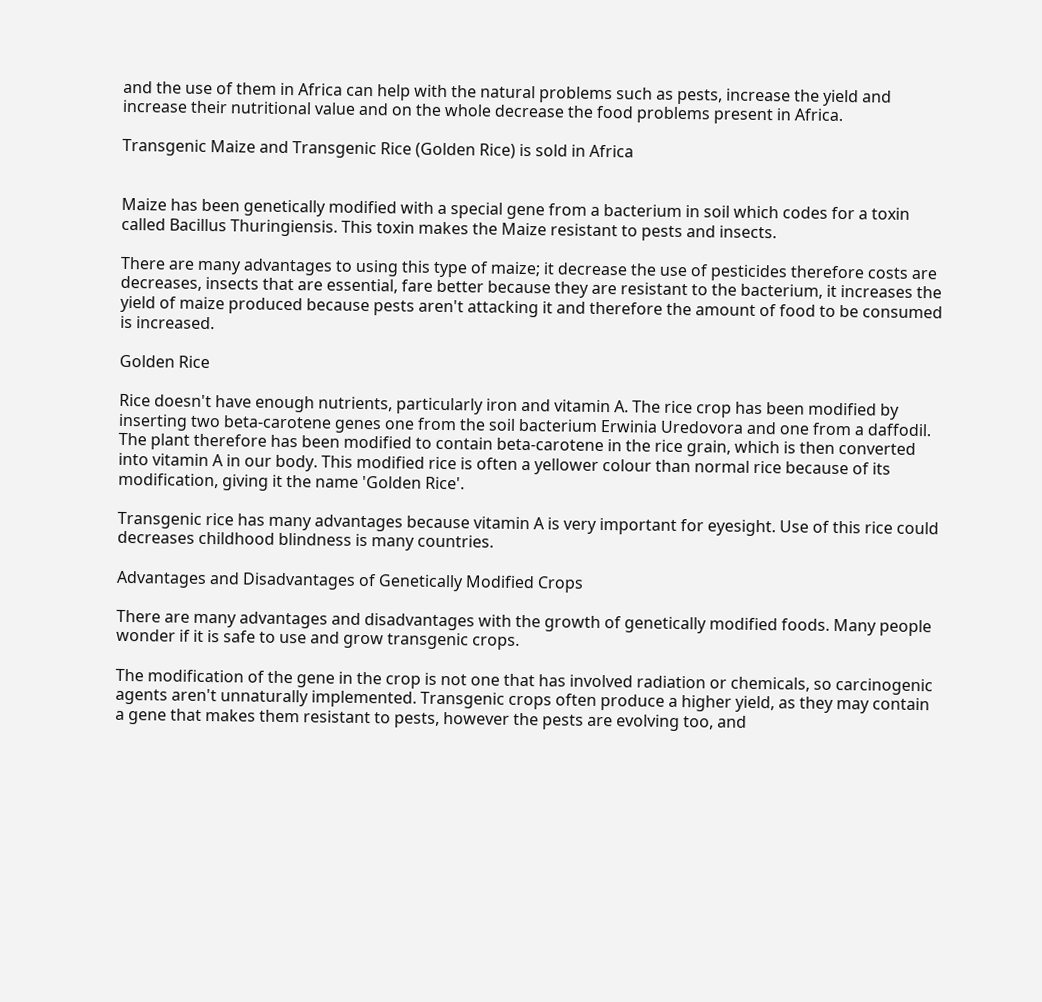and the use of them in Africa can help with the natural problems such as pests, increase the yield and increase their nutritional value and on the whole decrease the food problems present in Africa.

Transgenic Maize and Transgenic Rice (Golden Rice) is sold in Africa


Maize has been genetically modified with a special gene from a bacterium in soil which codes for a toxin called Bacillus Thuringiensis. This toxin makes the Maize resistant to pests and insects.

There are many advantages to using this type of maize; it decrease the use of pesticides therefore costs are decreases, insects that are essential, fare better because they are resistant to the bacterium, it increases the yield of maize produced because pests aren't attacking it and therefore the amount of food to be consumed is increased.

Golden Rice

Rice doesn't have enough nutrients, particularly iron and vitamin A. The rice crop has been modified by inserting two beta-carotene genes one from the soil bacterium Erwinia Uredovora and one from a daffodil. The plant therefore has been modified to contain beta-carotene in the rice grain, which is then converted into vitamin A in our body. This modified rice is often a yellower colour than normal rice because of its modification, giving it the name 'Golden Rice'.

Transgenic rice has many advantages because vitamin A is very important for eyesight. Use of this rice could decreases childhood blindness is many countries.

Advantages and Disadvantages of Genetically Modified Crops

There are many advantages and disadvantages with the growth of genetically modified foods. Many people wonder if it is safe to use and grow transgenic crops.

The modification of the gene in the crop is not one that has involved radiation or chemicals, so carcinogenic agents aren't unnaturally implemented. Transgenic crops often produce a higher yield, as they may contain a gene that makes them resistant to pests, however the pests are evolving too, and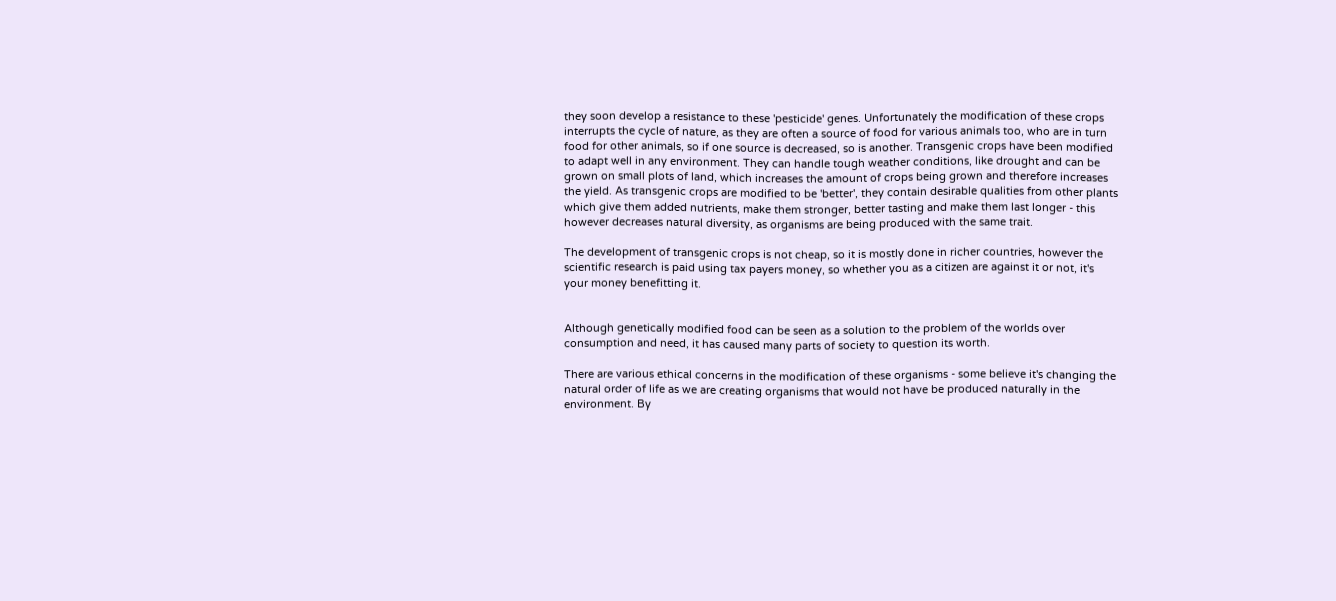they soon develop a resistance to these 'pesticide' genes. Unfortunately the modification of these crops interrupts the cycle of nature, as they are often a source of food for various animals too, who are in turn food for other animals, so if one source is decreased, so is another. Transgenic crops have been modified to adapt well in any environment. They can handle tough weather conditions, like drought and can be grown on small plots of land, which increases the amount of crops being grown and therefore increases the yield. As transgenic crops are modified to be 'better', they contain desirable qualities from other plants which give them added nutrients, make them stronger, better tasting and make them last longer - this however decreases natural diversity, as organisms are being produced with the same trait.

The development of transgenic crops is not cheap, so it is mostly done in richer countries, however the scientific research is paid using tax payers money, so whether you as a citizen are against it or not, it's your money benefitting it.


Although genetically modified food can be seen as a solution to the problem of the worlds over consumption and need, it has caused many parts of society to question its worth.

There are various ethical concerns in the modification of these organisms - some believe it's changing the natural order of life as we are creating organisms that would not have be produced naturally in the environment. By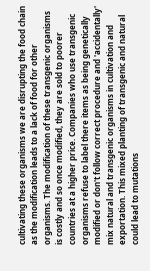cultivating these organisms we are disrupting the food chain as the modification leads to a lack of food for other organisms. The modification of these transgenic organisms is costly and so once modified, they are sold to poorer countries at a higher price. Companies who use transgenic organisms refuse to label there items as being genetically modified or don't follow correct procedure and 'accidentally' mix natural and transgenic organisms in cultivation and exportation. This mixed planting of transgenic and natural could lead to mutations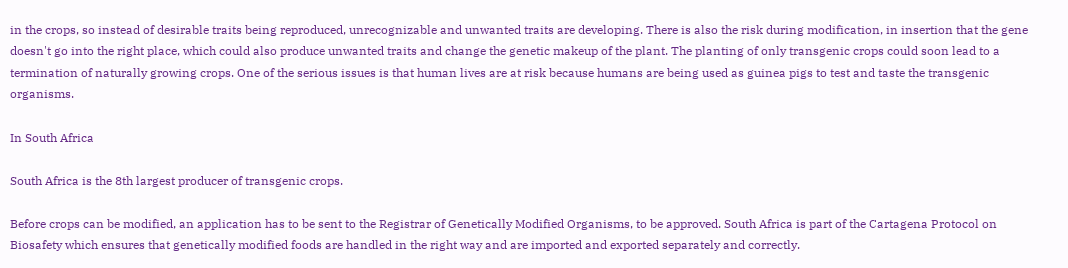in the crops, so instead of desirable traits being reproduced, unrecognizable and unwanted traits are developing. There is also the risk during modification, in insertion that the gene doesn't go into the right place, which could also produce unwanted traits and change the genetic makeup of the plant. The planting of only transgenic crops could soon lead to a termination of naturally growing crops. One of the serious issues is that human lives are at risk because humans are being used as guinea pigs to test and taste the transgenic organisms.

In South Africa

South Africa is the 8th largest producer of transgenic crops.

Before crops can be modified, an application has to be sent to the Registrar of Genetically Modified Organisms, to be approved. South Africa is part of the Cartagena Protocol on Biosafety which ensures that genetically modified foods are handled in the right way and are imported and exported separately and correctly.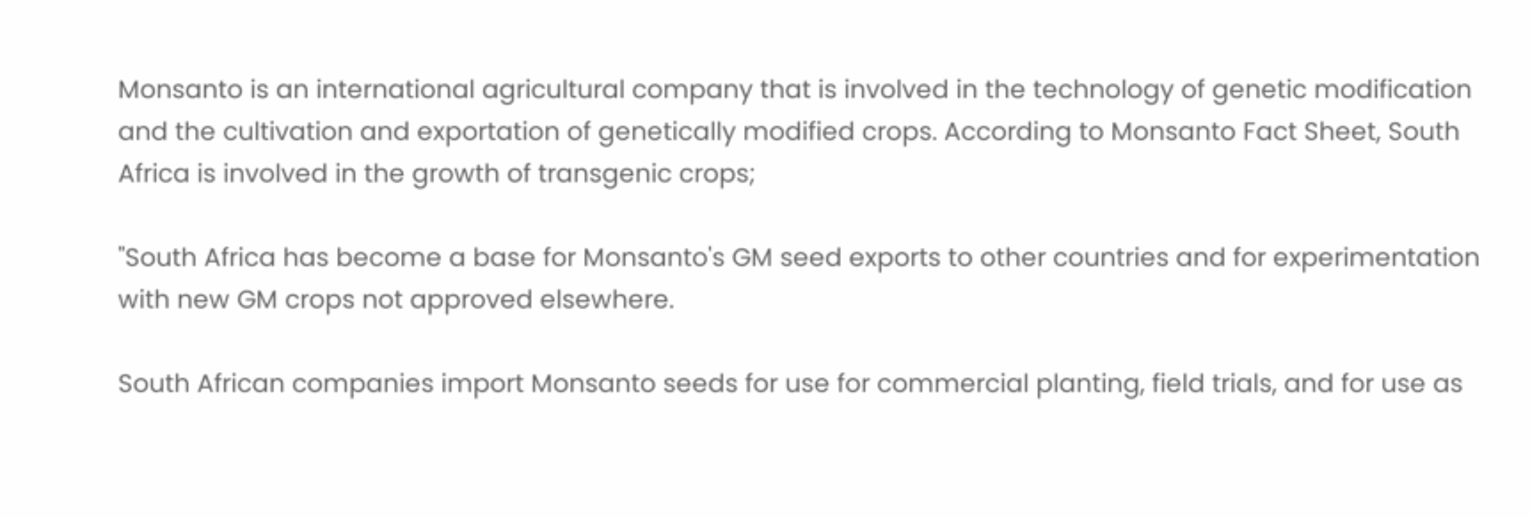Monsanto is an international agricultural company that is involved in the technology of genetic modification and the cultivation and exportation of genetically modified crops. According to Monsanto Fact Sheet, South Africa is involved in the growth of transgenic crops;

"South Africa has become a base for Monsanto's GM seed exports to other countries and for experimentation with new GM crops not approved elsewhere.

South African companies import Monsanto seeds for use for commercial planting, field trials, and for use as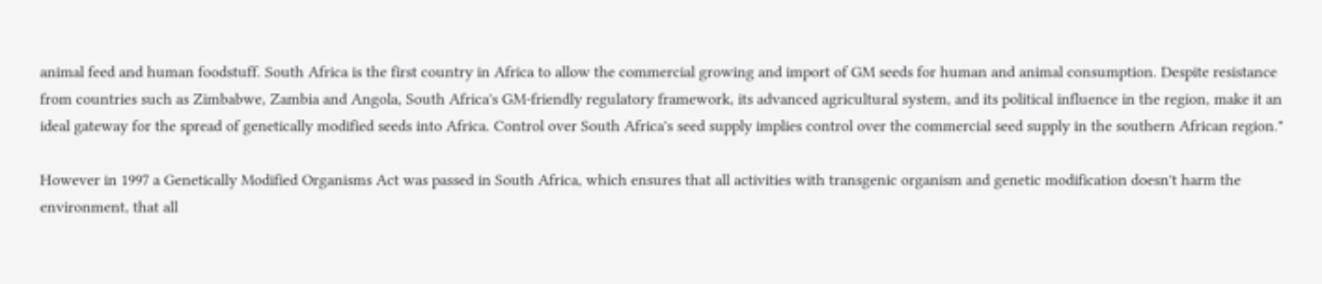animal feed and human foodstuff. South Africa is the first country in Africa to allow the commercial growing and import of GM seeds for human and animal consumption. Despite resistance from countries such as Zimbabwe, Zambia and Angola, South Africa's GM-friendly regulatory framework, its advanced agricultural system, and its political influence in the region, make it an ideal gateway for the spread of genetically modified seeds into Africa. Control over South Africa's seed supply implies control over the commercial seed supply in the southern African region."

However in 1997 a Genetically Modified Organisms Act was passed in South Africa, which ensures that all activities with transgenic organism and genetic modification doesn't harm the environment, that all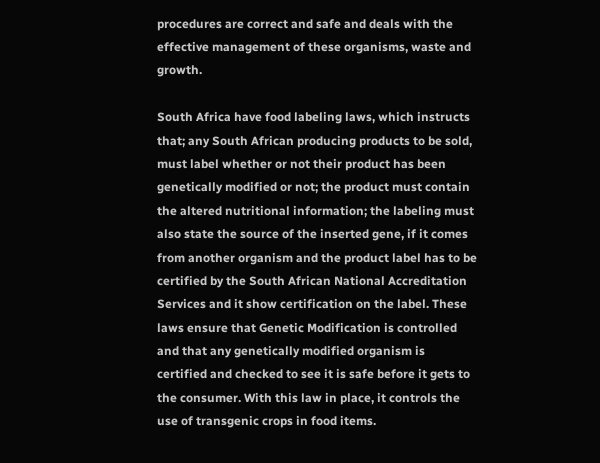procedures are correct and safe and deals with the effective management of these organisms, waste and growth.

South Africa have food labeling laws, which instructs that; any South African producing products to be sold, must label whether or not their product has been genetically modified or not; the product must contain the altered nutritional information; the labeling must also state the source of the inserted gene, if it comes from another organism and the product label has to be certified by the South African National Accreditation Services and it show certification on the label. These laws ensure that Genetic Modification is controlled and that any genetically modified organism is certified and checked to see it is safe before it gets to the consumer. With this law in place, it controls the use of transgenic crops in food items.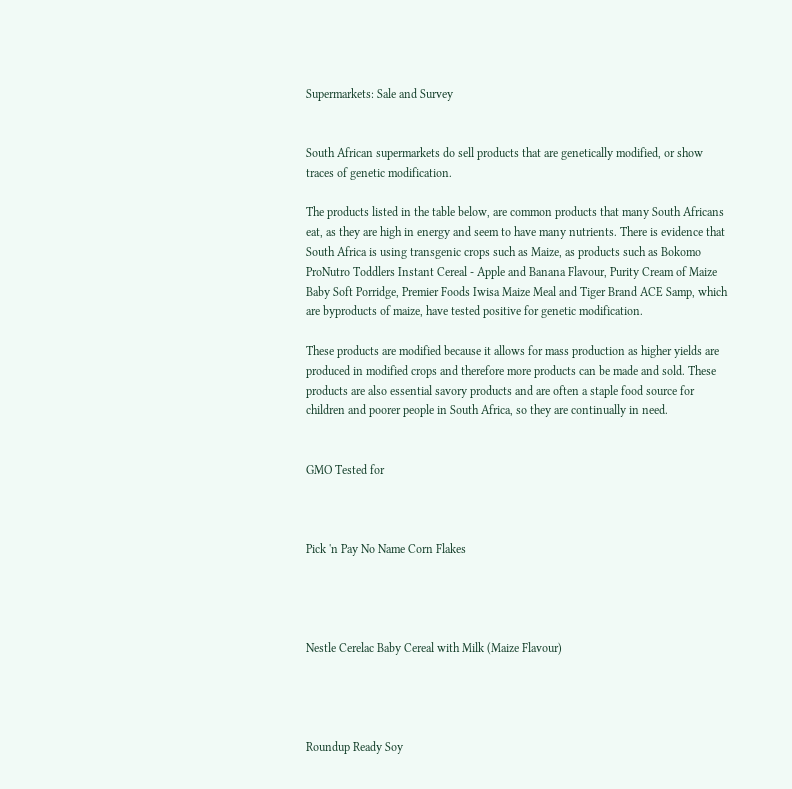Supermarkets: Sale and Survey


South African supermarkets do sell products that are genetically modified, or show traces of genetic modification.

The products listed in the table below, are common products that many South Africans eat, as they are high in energy and seem to have many nutrients. There is evidence that South Africa is using transgenic crops such as Maize, as products such as Bokomo ProNutro Toddlers Instant Cereal - Apple and Banana Flavour, Purity Cream of Maize Baby Soft Porridge, Premier Foods Iwisa Maize Meal and Tiger Brand ACE Samp, which are byproducts of maize, have tested positive for genetic modification.

These products are modified because it allows for mass production as higher yields are produced in modified crops and therefore more products can be made and sold. These products are also essential savory products and are often a staple food source for children and poorer people in South Africa, so they are continually in need.


GMO Tested for



Pick 'n Pay No Name Corn Flakes




Nestle Cerelac Baby Cereal with Milk (Maize Flavour)




Roundup Ready Soy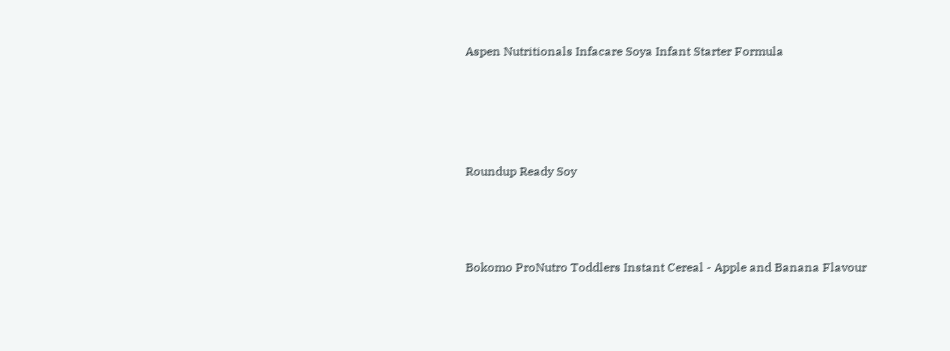Aspen Nutritionals Infacare Soya Infant Starter Formula




Roundup Ready Soy



Bokomo ProNutro Toddlers Instant Cereal - Apple and Banana Flavour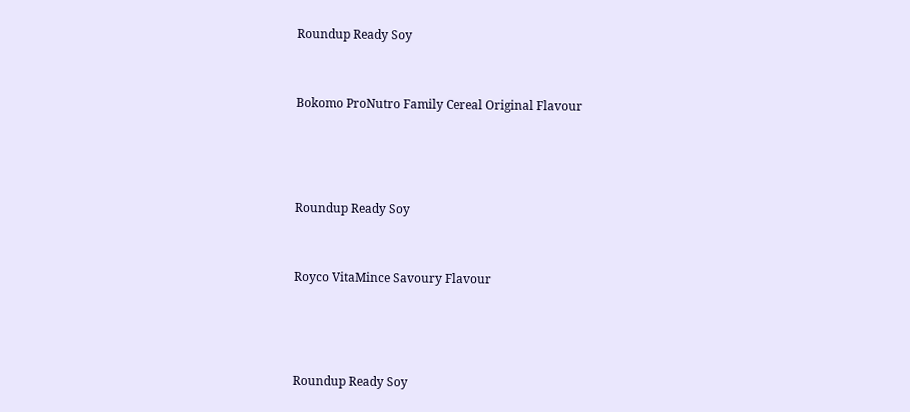Roundup Ready Soy



Bokomo ProNutro Family Cereal Original Flavour





Roundup Ready Soy



Royco VitaMince Savoury Flavour





Roundup Ready Soy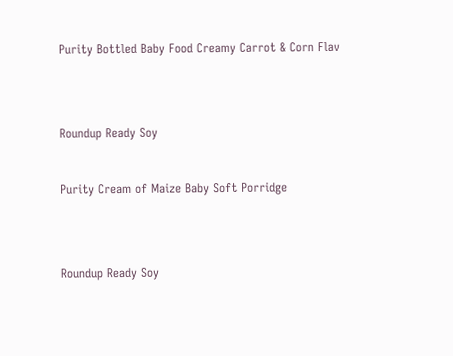Purity Bottled Baby Food Creamy Carrot & Corn Flav





Roundup Ready Soy



Purity Cream of Maize Baby Soft Porridge





Roundup Ready Soy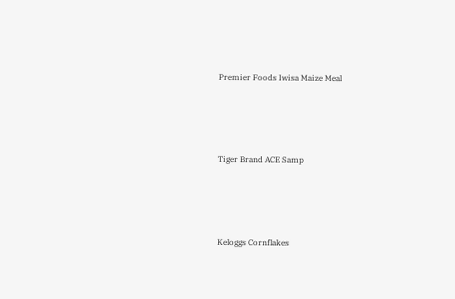Premier Foods Iwisa Maize Meal




Tiger Brand ACE Samp




Keloggs Cornflakes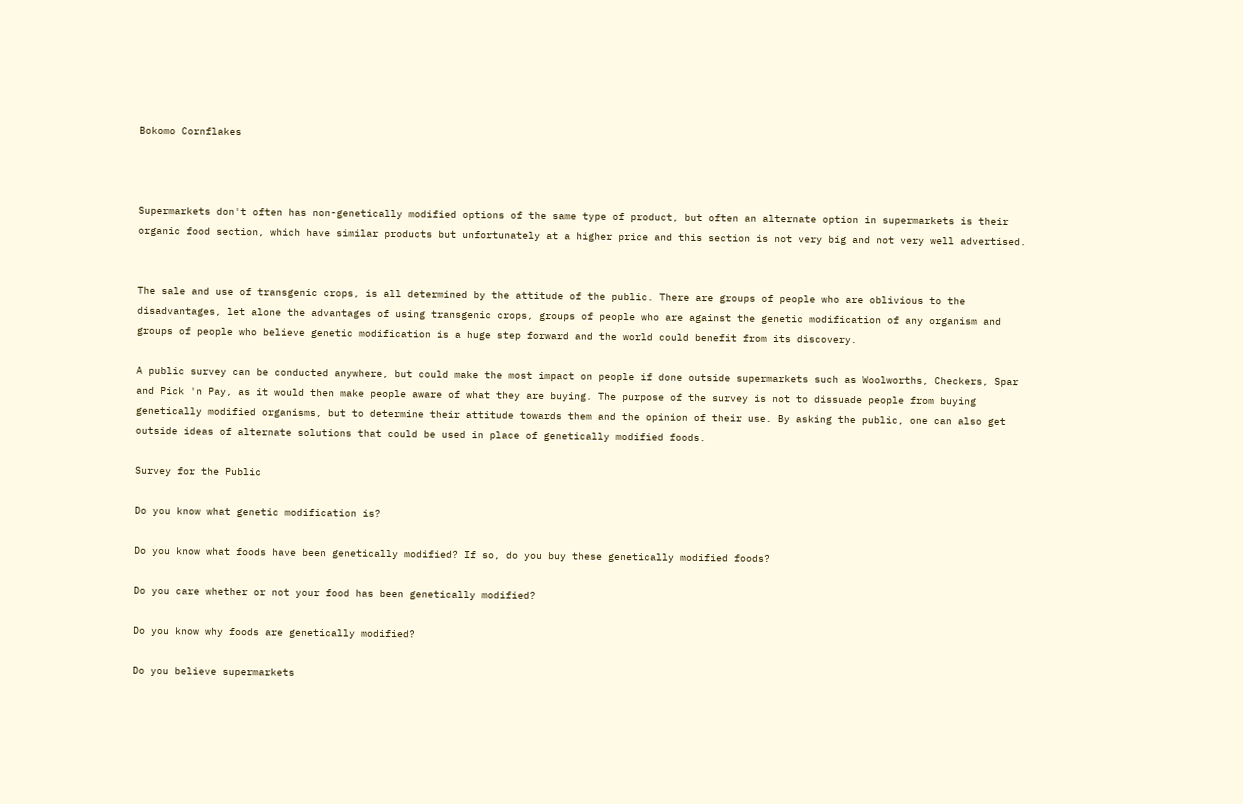Bokomo Cornflakes



Supermarkets don't often has non-genetically modified options of the same type of product, but often an alternate option in supermarkets is their organic food section, which have similar products but unfortunately at a higher price and this section is not very big and not very well advertised.


The sale and use of transgenic crops, is all determined by the attitude of the public. There are groups of people who are oblivious to the disadvantages, let alone the advantages of using transgenic crops, groups of people who are against the genetic modification of any organism and groups of people who believe genetic modification is a huge step forward and the world could benefit from its discovery.

A public survey can be conducted anywhere, but could make the most impact on people if done outside supermarkets such as Woolworths, Checkers, Spar and Pick 'n Pay, as it would then make people aware of what they are buying. The purpose of the survey is not to dissuade people from buying genetically modified organisms, but to determine their attitude towards them and the opinion of their use. By asking the public, one can also get outside ideas of alternate solutions that could be used in place of genetically modified foods.

Survey for the Public

Do you know what genetic modification is?

Do you know what foods have been genetically modified? If so, do you buy these genetically modified foods?

Do you care whether or not your food has been genetically modified?

Do you know why foods are genetically modified?

Do you believe supermarkets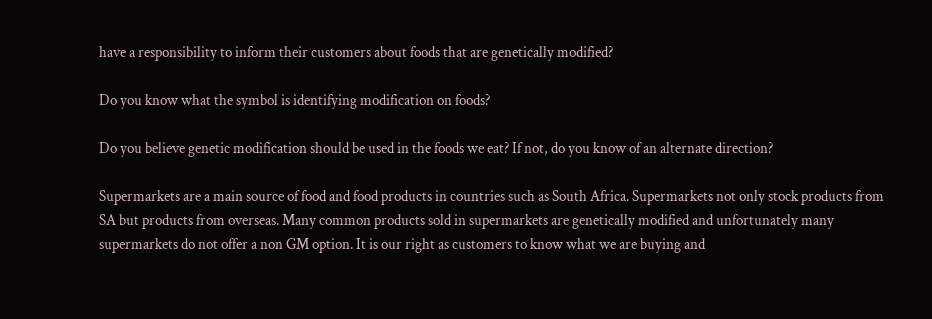have a responsibility to inform their customers about foods that are genetically modified?

Do you know what the symbol is identifying modification on foods?

Do you believe genetic modification should be used in the foods we eat? If not, do you know of an alternate direction?

Supermarkets are a main source of food and food products in countries such as South Africa. Supermarkets not only stock products from SA but products from overseas. Many common products sold in supermarkets are genetically modified and unfortunately many supermarkets do not offer a non GM option. It is our right as customers to know what we are buying and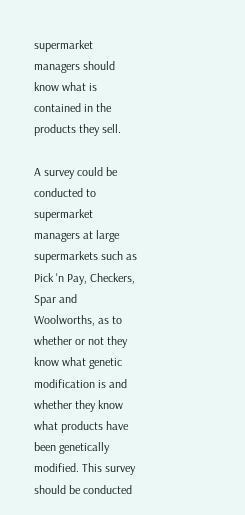supermarket managers should know what is contained in the products they sell.

A survey could be conducted to supermarket managers at large supermarkets such as Pick 'n Pay, Checkers, Spar and Woolworths, as to whether or not they know what genetic modification is and whether they know what products have been genetically modified. This survey should be conducted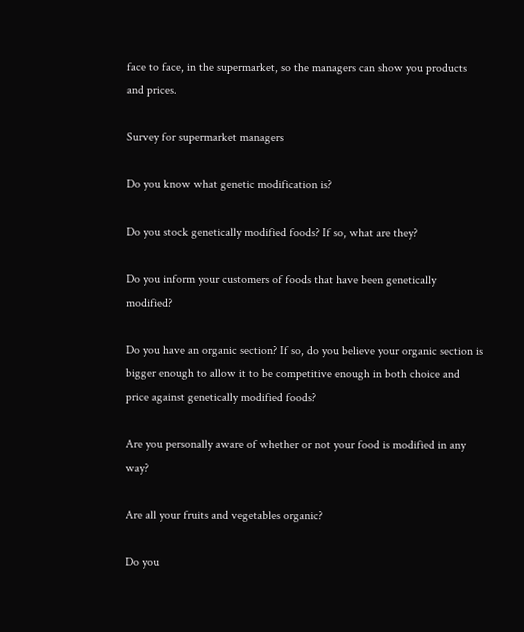face to face, in the supermarket, so the managers can show you products and prices.

Survey for supermarket managers

Do you know what genetic modification is?

Do you stock genetically modified foods? If so, what are they?

Do you inform your customers of foods that have been genetically modified?

Do you have an organic section? If so, do you believe your organic section is bigger enough to allow it to be competitive enough in both choice and price against genetically modified foods?

Are you personally aware of whether or not your food is modified in any way?

Are all your fruits and vegetables organic?

Do you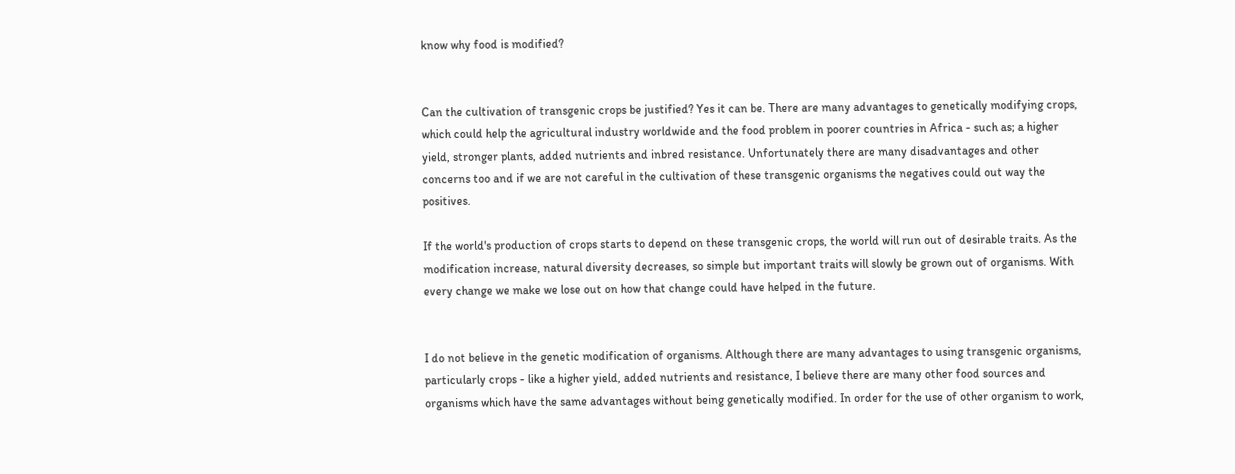know why food is modified?


Can the cultivation of transgenic crops be justified? Yes it can be. There are many advantages to genetically modifying crops, which could help the agricultural industry worldwide and the food problem in poorer countries in Africa - such as; a higher yield, stronger plants, added nutrients and inbred resistance. Unfortunately there are many disadvantages and other concerns too and if we are not careful in the cultivation of these transgenic organisms the negatives could out way the positives.

If the world's production of crops starts to depend on these transgenic crops, the world will run out of desirable traits. As the modification increase, natural diversity decreases, so simple but important traits will slowly be grown out of organisms. With every change we make we lose out on how that change could have helped in the future.


I do not believe in the genetic modification of organisms. Although there are many advantages to using transgenic organisms, particularly crops - like a higher yield, added nutrients and resistance, I believe there are many other food sources and organisms which have the same advantages without being genetically modified. In order for the use of other organism to work,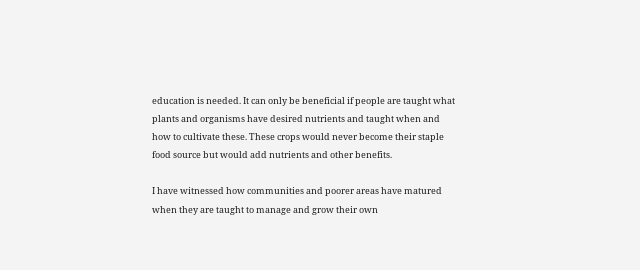education is needed. It can only be beneficial if people are taught what plants and organisms have desired nutrients and taught when and how to cultivate these. These crops would never become their staple food source but would add nutrients and other benefits.

I have witnessed how communities and poorer areas have matured when they are taught to manage and grow their own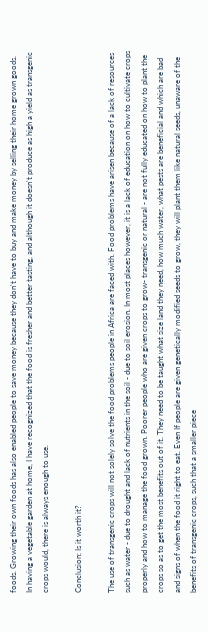foods. Growing their own foods has also enabled people to save money because they don't have to buy and make money by selling their home grown goods. In having a vegetable garden at home, I have recognized that the food is fresher and better tasting, and although it doesn't produce as high a yield as transgenic crops would, there is always enough to use.

Conclusion: Is it worth it?

The use of transgenic crops will not solely solve the food problems people in Africa are faced with. Food problems have arisen because of a lack of resources such as water - due to drought and lack of nutrients in the soil - due to soil erosion. In most places however, it is a lack of education on how to cultivate crops properly and how to manage the food grown. Poorer people who are given crops to grow- transgenic or natural - are not fully educated on how to plant the crops so as to get the most benefits out of it. They need to be taught what size land they need, how much water, what pests are beneficial and which are bad and signs of when the food it right to eat. Even If people are given genetically modified seeds to grow, they will plant them like natural seeds, unaware of the benefits of transgenic crops, such that a smaller piece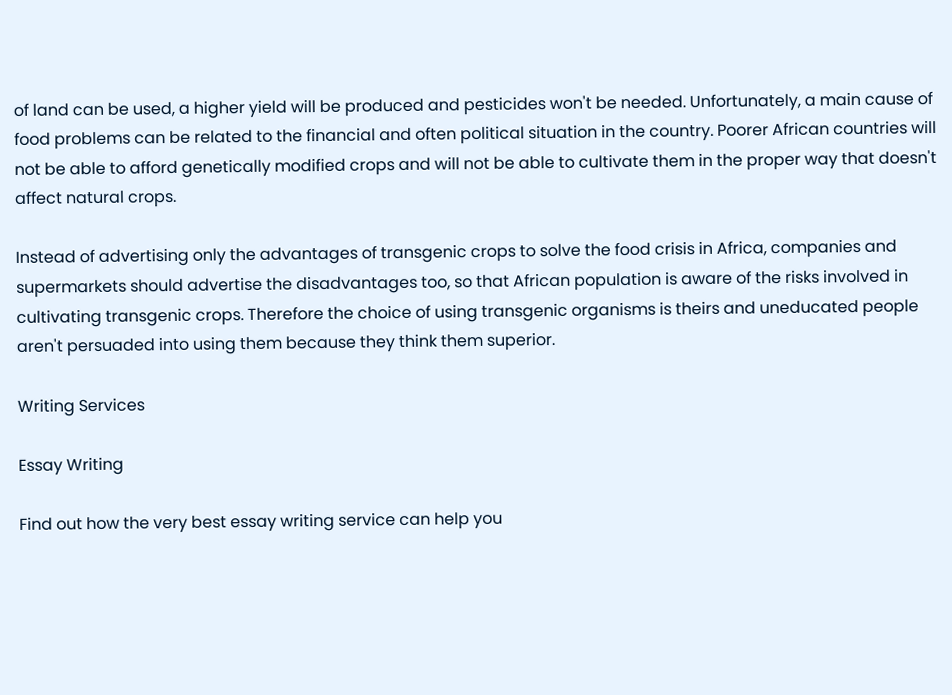of land can be used, a higher yield will be produced and pesticides won't be needed. Unfortunately, a main cause of food problems can be related to the financial and often political situation in the country. Poorer African countries will not be able to afford genetically modified crops and will not be able to cultivate them in the proper way that doesn't affect natural crops.

Instead of advertising only the advantages of transgenic crops to solve the food crisis in Africa, companies and supermarkets should advertise the disadvantages too, so that African population is aware of the risks involved in cultivating transgenic crops. Therefore the choice of using transgenic organisms is theirs and uneducated people aren't persuaded into using them because they think them superior.

Writing Services

Essay Writing

Find out how the very best essay writing service can help you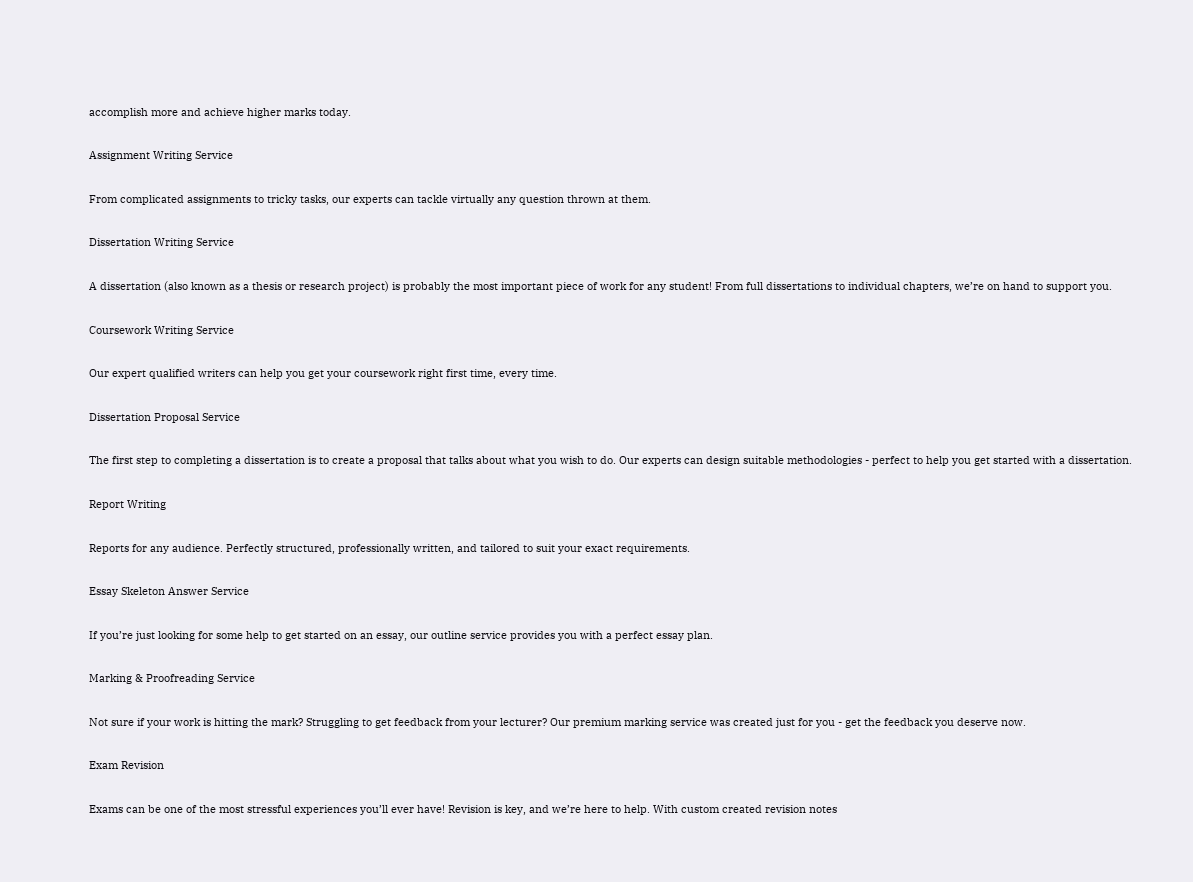accomplish more and achieve higher marks today.

Assignment Writing Service

From complicated assignments to tricky tasks, our experts can tackle virtually any question thrown at them.

Dissertation Writing Service

A dissertation (also known as a thesis or research project) is probably the most important piece of work for any student! From full dissertations to individual chapters, we’re on hand to support you.

Coursework Writing Service

Our expert qualified writers can help you get your coursework right first time, every time.

Dissertation Proposal Service

The first step to completing a dissertation is to create a proposal that talks about what you wish to do. Our experts can design suitable methodologies - perfect to help you get started with a dissertation.

Report Writing

Reports for any audience. Perfectly structured, professionally written, and tailored to suit your exact requirements.

Essay Skeleton Answer Service

If you’re just looking for some help to get started on an essay, our outline service provides you with a perfect essay plan.

Marking & Proofreading Service

Not sure if your work is hitting the mark? Struggling to get feedback from your lecturer? Our premium marking service was created just for you - get the feedback you deserve now.

Exam Revision

Exams can be one of the most stressful experiences you’ll ever have! Revision is key, and we’re here to help. With custom created revision notes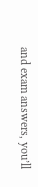and exam answers, you’ll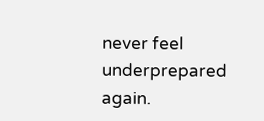never feel underprepared again.